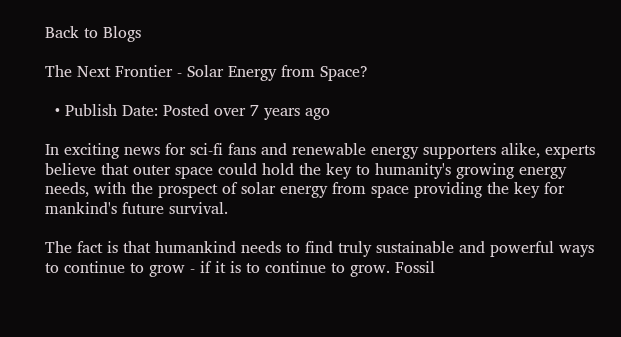Back to Blogs

The Next Frontier - Solar Energy from Space?

  • Publish Date: Posted over 7 years ago

In exciting news for sci-fi fans and renewable energy supporters alike, experts believe that outer space could hold the key to humanity's growing energy needs, with the prospect of solar energy from space providing the key for mankind's future survival.

The fact is that humankind needs to find truly sustainable and powerful ways to continue to grow - if it is to continue to grow. Fossil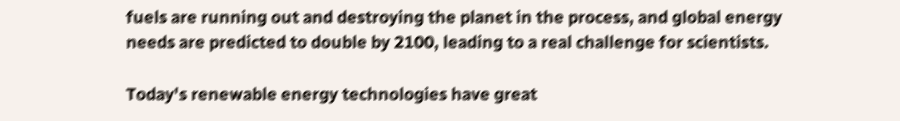fuels are running out and destroying the planet in the process, and global energy needs are predicted to double by 2100, leading to a real challenge for scientists.

Today's renewable energy technologies have great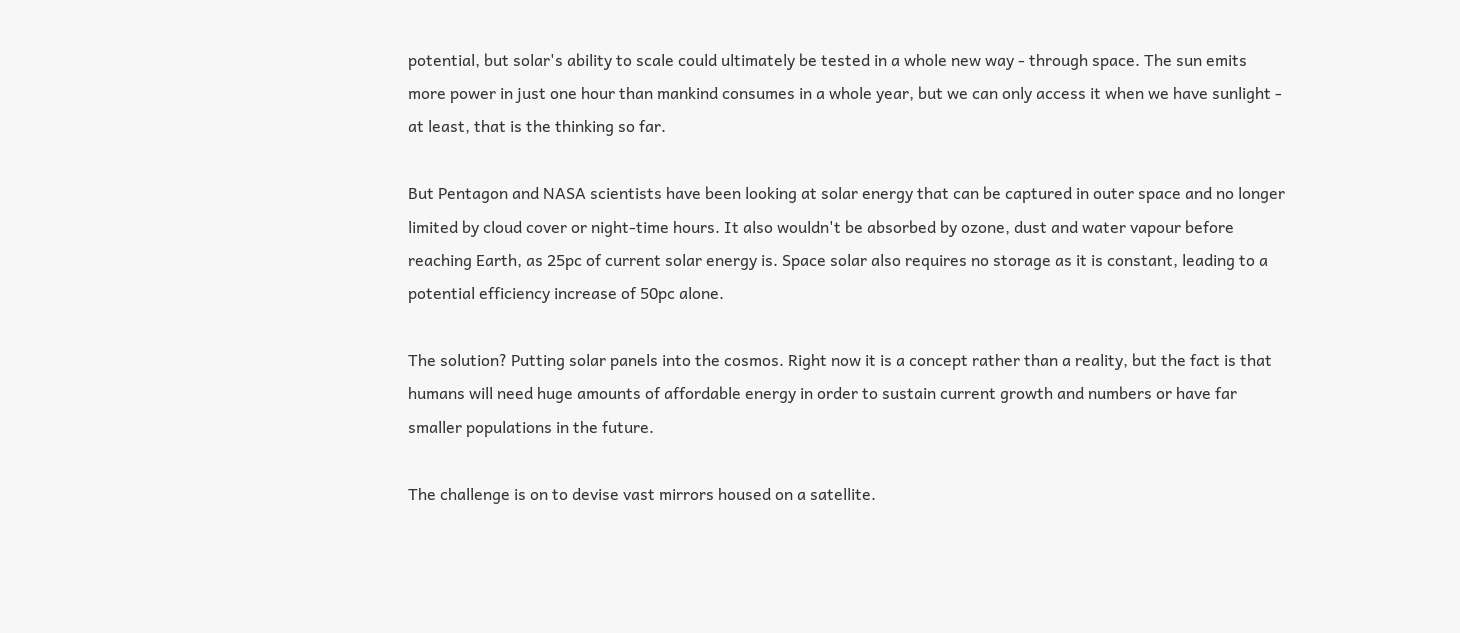potential, but solar's ability to scale could ultimately be tested in a whole new way - through space. The sun emits more power in just one hour than mankind consumes in a whole year, but we can only access it when we have sunlight - at least, that is the thinking so far.

But Pentagon and NASA scientists have been looking at solar energy that can be captured in outer space and no longer limited by cloud cover or night-time hours. It also wouldn't be absorbed by ozone, dust and water vapour before reaching Earth, as 25pc of current solar energy is. Space solar also requires no storage as it is constant, leading to a potential efficiency increase of 50pc alone.

The solution? Putting solar panels into the cosmos. Right now it is a concept rather than a reality, but the fact is that humans will need huge amounts of affordable energy in order to sustain current growth and numbers or have far smaller populations in the future.

The challenge is on to devise vast mirrors housed on a satellite.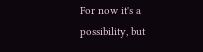For now it's a possibility, but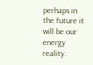perhaps in the future it will be our energy reality.